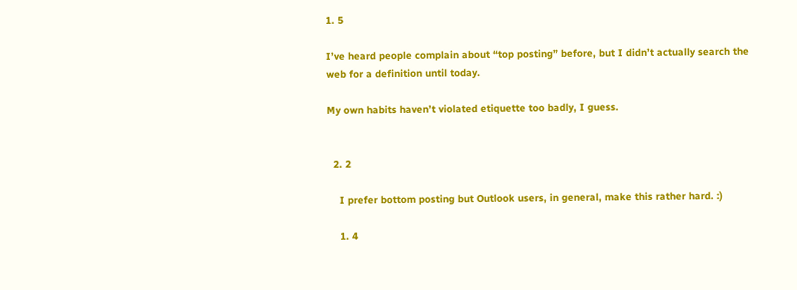1. 5

I’ve heard people complain about “top posting” before, but I didn’t actually search the web for a definition until today.

My own habits haven’t violated etiquette too badly, I guess.


  2. 2

    I prefer bottom posting but Outlook users, in general, make this rather hard. :)

    1. 4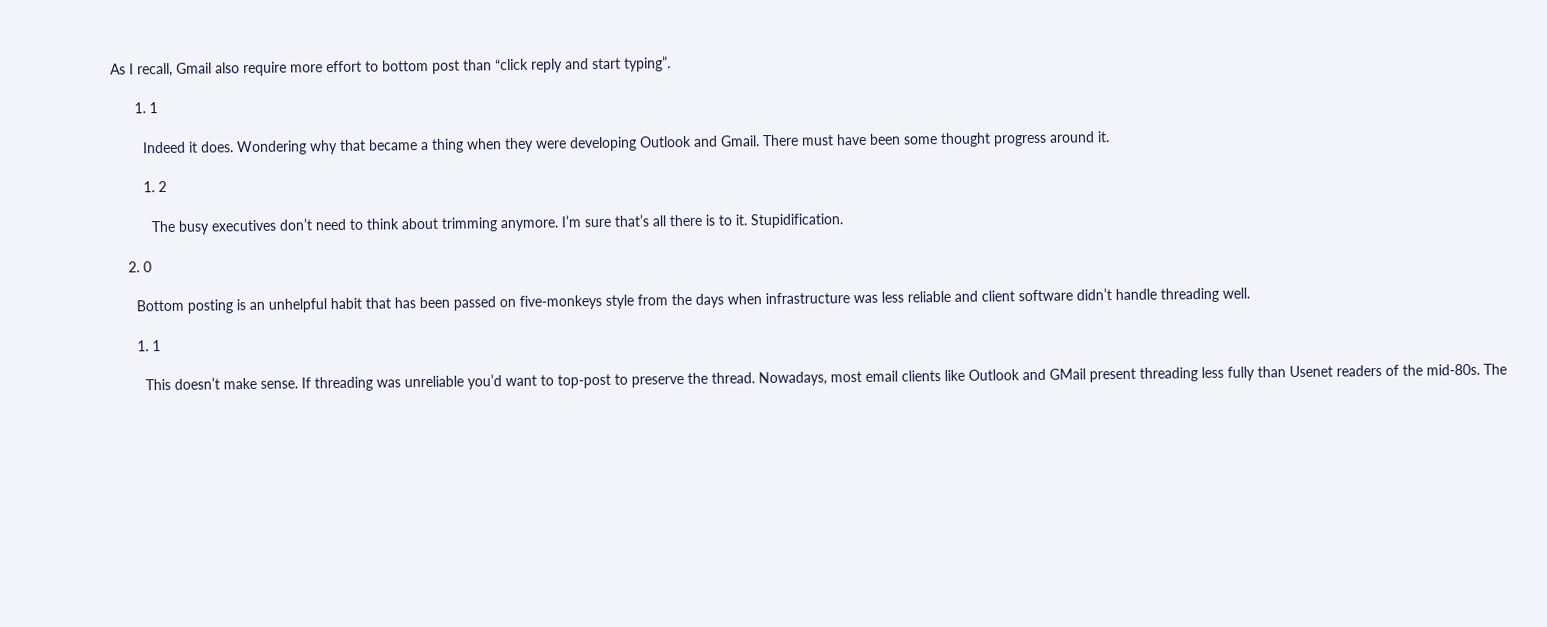As I recall, Gmail also require more effort to bottom post than “click reply and start typing”.

      1. 1

        Indeed it does. Wondering why that became a thing when they were developing Outlook and Gmail. There must have been some thought progress around it.

        1. 2

          The busy executives don’t need to think about trimming anymore. I’m sure that’s all there is to it. Stupidification.

    2. 0

      Bottom posting is an unhelpful habit that has been passed on five-monkeys style from the days when infrastructure was less reliable and client software didn’t handle threading well.

      1. 1

        This doesn’t make sense. If threading was unreliable you’d want to top-post to preserve the thread. Nowadays, most email clients like Outlook and GMail present threading less fully than Usenet readers of the mid-80s. The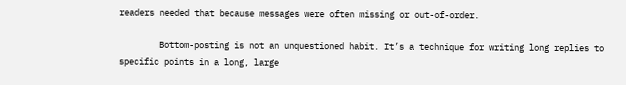readers needed that because messages were often missing or out-of-order.

        Bottom-posting is not an unquestioned habit. It’s a technique for writing long replies to specific points in a long, large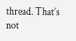thread. That’s not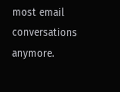most email conversations anymore.